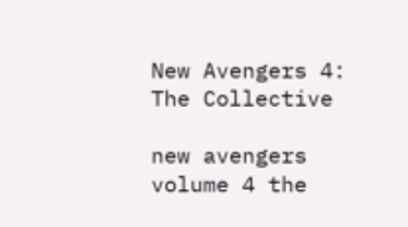New Avengers 4: The Collective

new avengers volume 4 the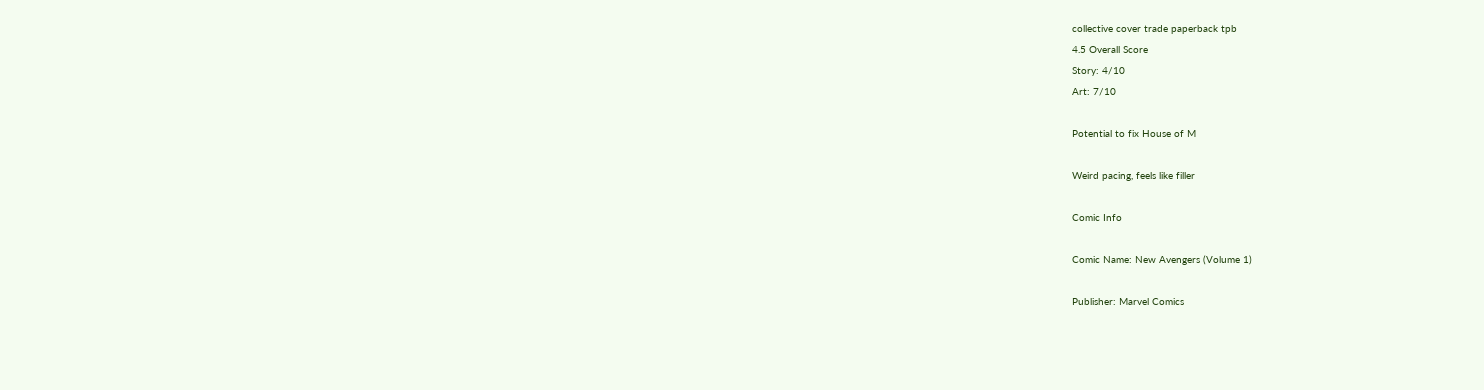collective cover trade paperback tpb
4.5 Overall Score
Story: 4/10
Art: 7/10

Potential to fix House of M

Weird pacing, feels like filler

Comic Info

Comic Name: New Avengers (Volume 1)

Publisher: Marvel Comics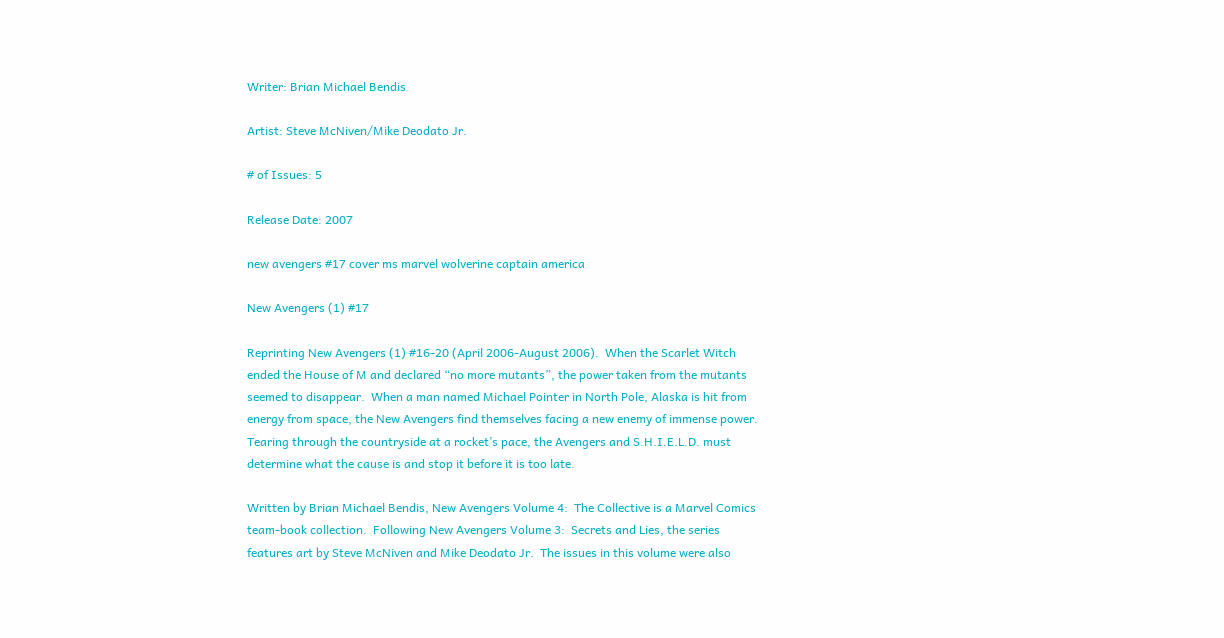Writer: Brian Michael Bendis

Artist: Steve McNiven/Mike Deodato Jr.

# of Issues: 5

Release Date: 2007

new avengers #17 cover ms marvel wolverine captain america

New Avengers (1) #17

Reprinting New Avengers (1) #16-20 (April 2006-August 2006).  When the Scarlet Witch ended the House of M and declared “no more mutants”, the power taken from the mutants seemed to disappear.  When a man named Michael Pointer in North Pole, Alaska is hit from energy from space, the New Avengers find themselves facing a new enemy of immense power.  Tearing through the countryside at a rocket’s pace, the Avengers and S.H.I.E.L.D. must determine what the cause is and stop it before it is too late.

Written by Brian Michael Bendis, New Avengers Volume 4:  The Collective is a Marvel Comics team-book collection.  Following New Avengers Volume 3:  Secrets and Lies, the series features art by Steve McNiven and Mike Deodato Jr.  The issues in this volume were also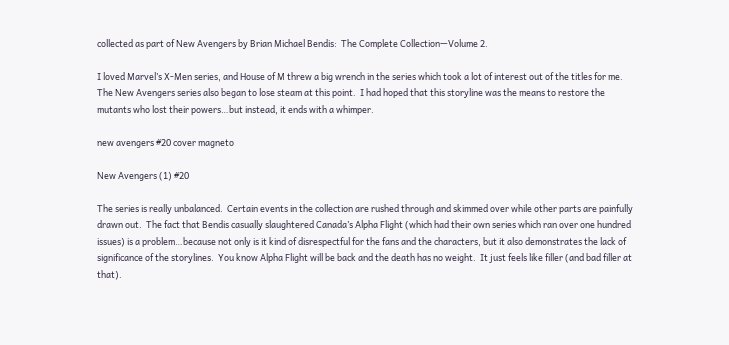collected as part of New Avengers by Brian Michael Bendis:  The Complete Collection—Volume 2.

I loved Marvel’s X-Men series, and House of M threw a big wrench in the series which took a lot of interest out of the titles for me.  The New Avengers series also began to lose steam at this point.  I had hoped that this storyline was the means to restore the mutants who lost their powers…but instead, it ends with a whimper.

new avengers #20 cover magneto

New Avengers (1) #20

The series is really unbalanced.  Certain events in the collection are rushed through and skimmed over while other parts are painfully drawn out.  The fact that Bendis casually slaughtered Canada’s Alpha Flight (which had their own series which ran over one hundred issues) is a problem…because not only is it kind of disrespectful for the fans and the characters, but it also demonstrates the lack of significance of the storylines.  You know Alpha Flight will be back and the death has no weight.  It just feels like filler (and bad filler at that).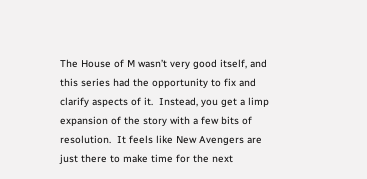The House of M wasn’t very good itself, and this series had the opportunity to fix and clarify aspects of it.  Instead, you get a limp expansion of the story with a few bits of resolution.  It feels like New Avengers are just there to make time for the next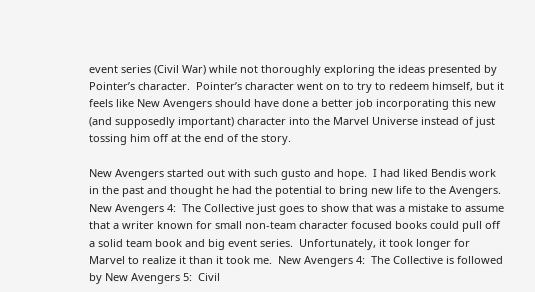event series (Civil War) while not thoroughly exploring the ideas presented by Pointer’s character.  Pointer’s character went on to try to redeem himself, but it feels like New Avengers should have done a better job incorporating this new (and supposedly important) character into the Marvel Universe instead of just tossing him off at the end of the story.

New Avengers started out with such gusto and hope.  I had liked Bendis work in the past and thought he had the potential to bring new life to the Avengers.  New Avengers 4:  The Collective just goes to show that was a mistake to assume that a writer known for small non-team character focused books could pull off a solid team book and big event series.  Unfortunately, it took longer for Marvel to realize it than it took me.  New Avengers 4:  The Collective is followed by New Avengers 5:  Civil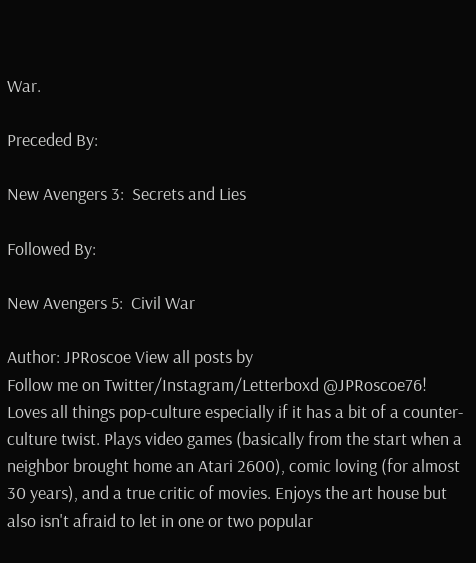War.

Preceded By:

New Avengers 3:  Secrets and Lies

Followed By:

New Avengers 5:  Civil War

Author: JPRoscoe View all posts by
Follow me on Twitter/Instagram/Letterboxd @JPRoscoe76! Loves all things pop-culture especially if it has a bit of a counter-culture twist. Plays video games (basically from the start when a neighbor brought home an Atari 2600), comic loving (for almost 30 years), and a true critic of movies. Enjoys the art house but also isn't afraid to let in one or two popular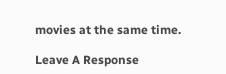movies at the same time.

Leave A Response